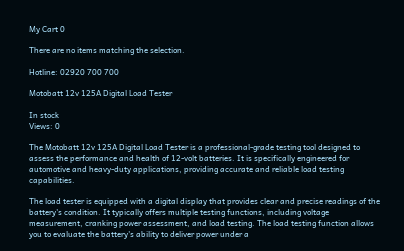My Cart 0

There are no items matching the selection.

Hotline: 02920 700 700

Motobatt 12v 125A Digital Load Tester

In stock
Views: 0

The Motobatt 12v 125A Digital Load Tester is a professional-grade testing tool designed to assess the performance and health of 12-volt batteries. It is specifically engineered for automotive and heavy-duty applications, providing accurate and reliable load testing capabilities.

The load tester is equipped with a digital display that provides clear and precise readings of the battery's condition. It typically offers multiple testing functions, including voltage measurement, cranking power assessment, and load testing. The load testing function allows you to evaluate the battery's ability to deliver power under a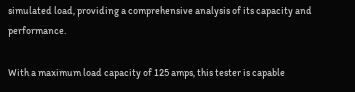simulated load, providing a comprehensive analysis of its capacity and performance.

With a maximum load capacity of 125 amps, this tester is capable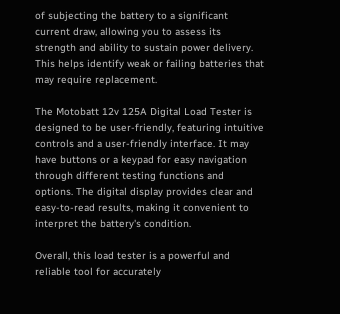of subjecting the battery to a significant current draw, allowing you to assess its strength and ability to sustain power delivery. This helps identify weak or failing batteries that may require replacement.

The Motobatt 12v 125A Digital Load Tester is designed to be user-friendly, featuring intuitive controls and a user-friendly interface. It may have buttons or a keypad for easy navigation through different testing functions and options. The digital display provides clear and easy-to-read results, making it convenient to interpret the battery's condition.

Overall, this load tester is a powerful and reliable tool for accurately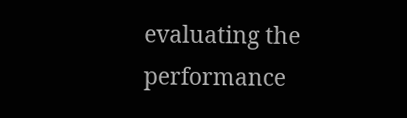evaluating the performance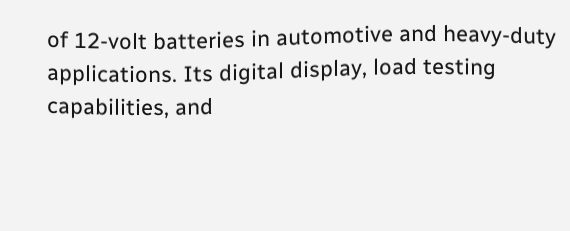of 12-volt batteries in automotive and heavy-duty applications. Its digital display, load testing capabilities, and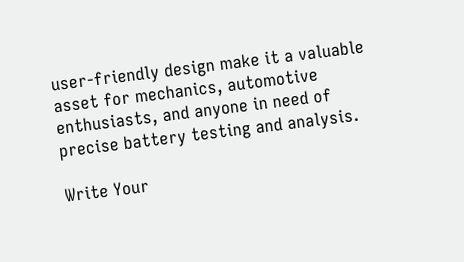user-friendly design make it a valuable asset for mechanics, automotive enthusiasts, and anyone in need of precise battery testing and analysis.

Write Your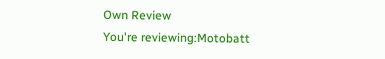Own Review
You're reviewing:Motobatt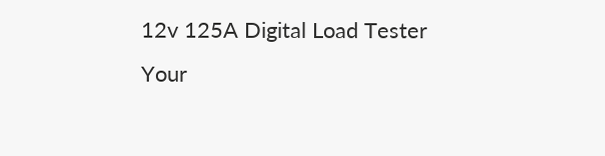12v 125A Digital Load Tester
Your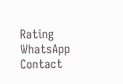Rating
WhatsApp Contact